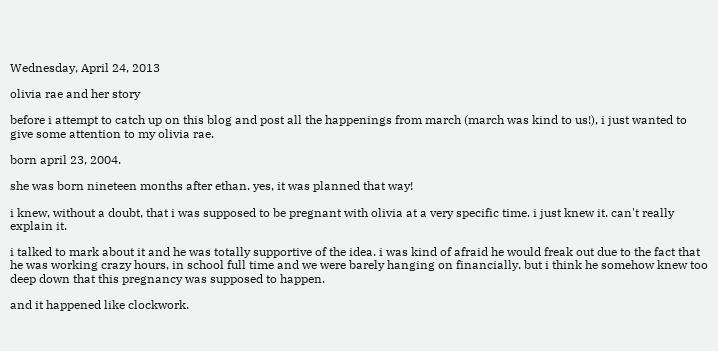Wednesday, April 24, 2013

olivia rae and her story

before i attempt to catch up on this blog and post all the happenings from march (march was kind to us!), i just wanted to give some attention to my olivia rae.

born april 23, 2004.

she was born nineteen months after ethan. yes, it was planned that way!

i knew, without a doubt, that i was supposed to be pregnant with olivia at a very specific time. i just knew it. can't really explain it.

i talked to mark about it and he was totally supportive of the idea. i was kind of afraid he would freak out due to the fact that he was working crazy hours, in school full time and we were barely hanging on financially. but i think he somehow knew too deep down that this pregnancy was supposed to happen.

and it happened like clockwork.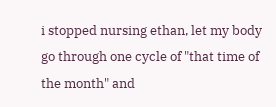i stopped nursing ethan, let my body go through one cycle of "that time of the month" and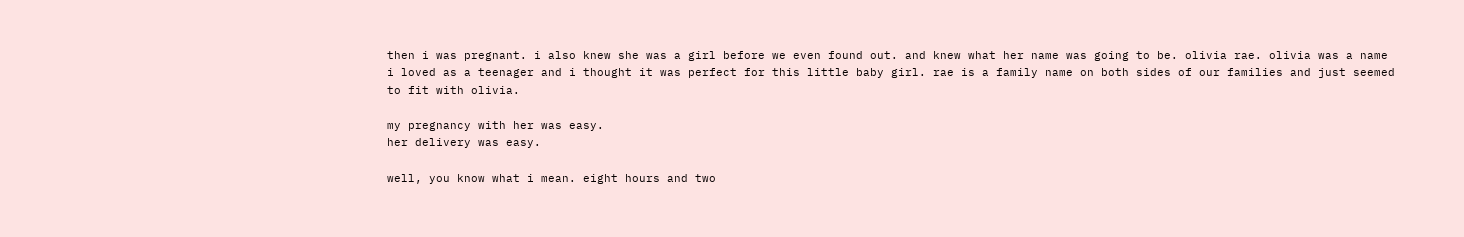then i was pregnant. i also knew she was a girl before we even found out. and knew what her name was going to be. olivia rae. olivia was a name i loved as a teenager and i thought it was perfect for this little baby girl. rae is a family name on both sides of our families and just seemed to fit with olivia.

my pregnancy with her was easy.
her delivery was easy.

well, you know what i mean. eight hours and two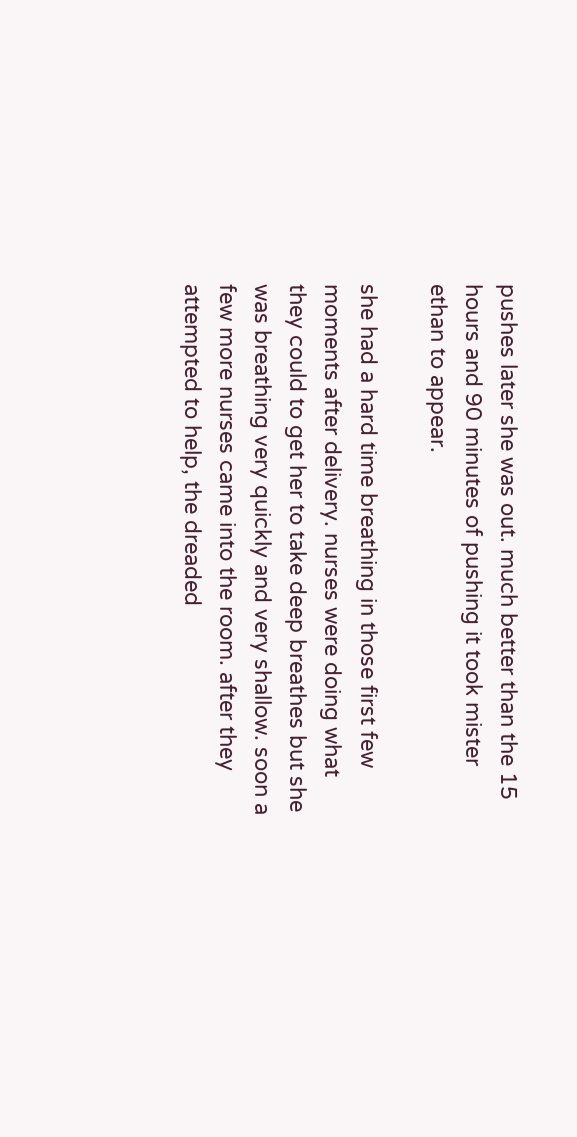pushes later she was out. much better than the 15 hours and 90 minutes of pushing it took mister ethan to appear.

she had a hard time breathing in those first few moments after delivery. nurses were doing what they could to get her to take deep breathes but she was breathing very quickly and very shallow. soon a few more nurses came into the room. after they attempted to help, the dreaded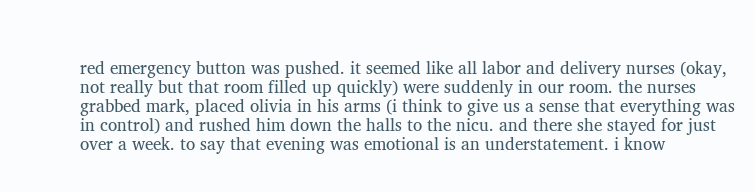red emergency button was pushed. it seemed like all labor and delivery nurses (okay, not really but that room filled up quickly) were suddenly in our room. the nurses grabbed mark, placed olivia in his arms (i think to give us a sense that everything was in control) and rushed him down the halls to the nicu. and there she stayed for just over a week. to say that evening was emotional is an understatement. i know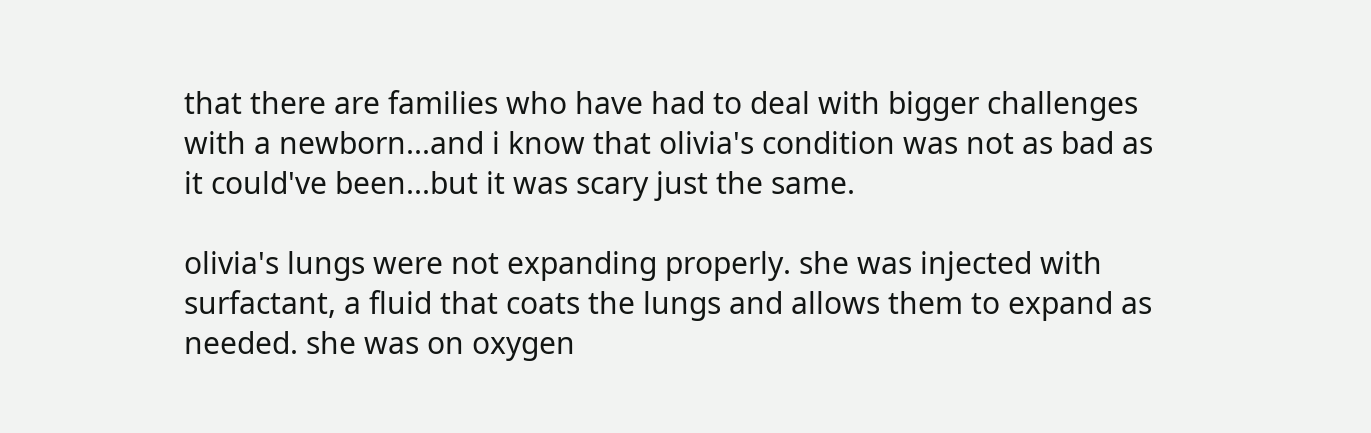that there are families who have had to deal with bigger challenges with a newborn...and i know that olivia's condition was not as bad as it could've been...but it was scary just the same.

olivia's lungs were not expanding properly. she was injected with surfactant, a fluid that coats the lungs and allows them to expand as needed. she was on oxygen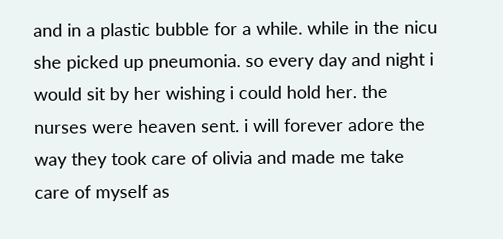and in a plastic bubble for a while. while in the nicu she picked up pneumonia. so every day and night i would sit by her wishing i could hold her. the nurses were heaven sent. i will forever adore the way they took care of olivia and made me take care of myself as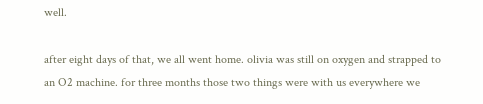well.

after eight days of that, we all went home. olivia was still on oxygen and strapped to an O2 machine. for three months those two things were with us everywhere we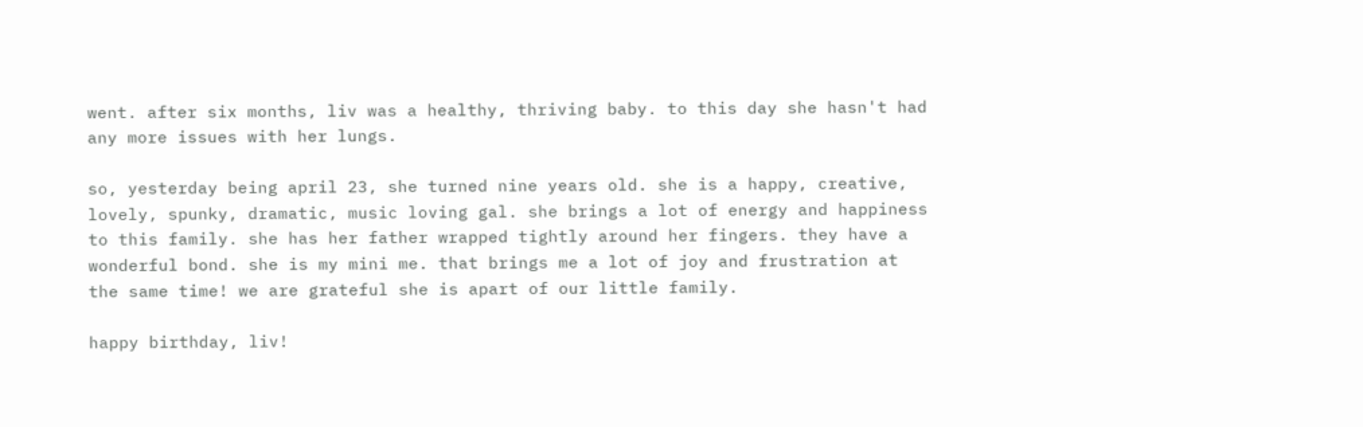went. after six months, liv was a healthy, thriving baby. to this day she hasn't had any more issues with her lungs.

so, yesterday being april 23, she turned nine years old. she is a happy, creative, lovely, spunky, dramatic, music loving gal. she brings a lot of energy and happiness to this family. she has her father wrapped tightly around her fingers. they have a wonderful bond. she is my mini me. that brings me a lot of joy and frustration at the same time! we are grateful she is apart of our little family.

happy birthday, liv!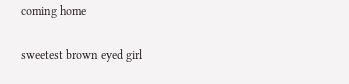coming home

sweetest brown eyed girl